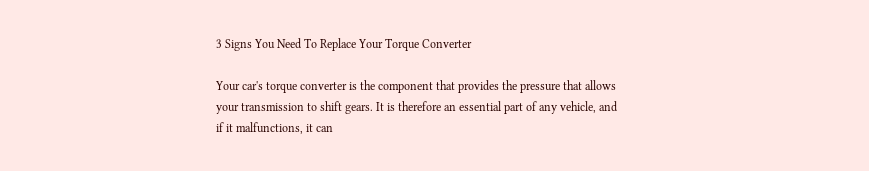3 Signs You Need To Replace Your Torque Converter

Your car's torque converter is the component that provides the pressure that allows your transmission to shift gears. It is therefore an essential part of any vehicle, and if it malfunctions, it can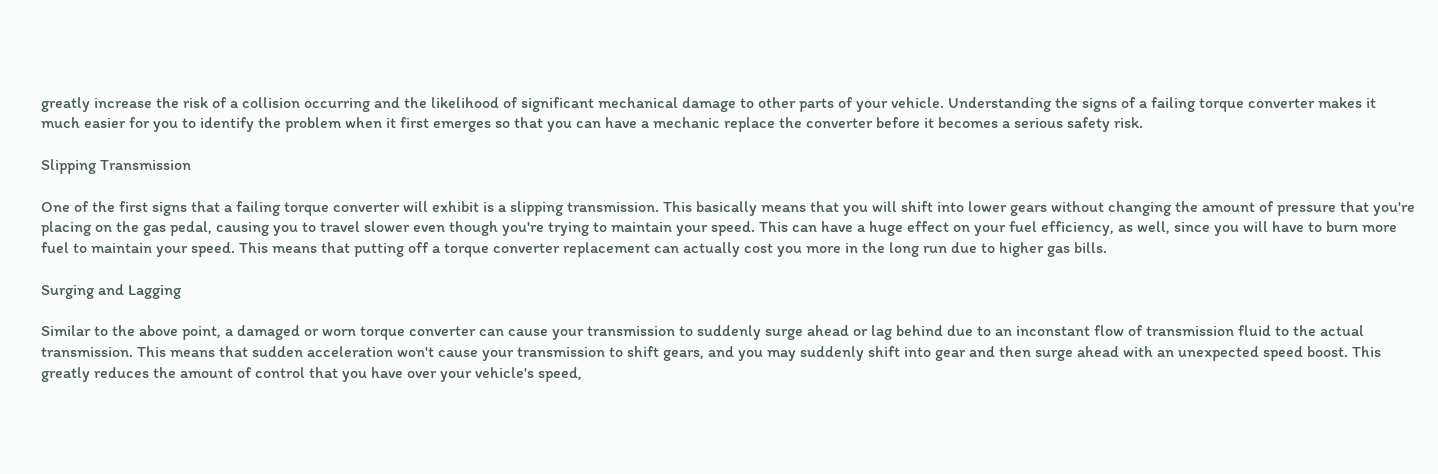greatly increase the risk of a collision occurring and the likelihood of significant mechanical damage to other parts of your vehicle. Understanding the signs of a failing torque converter makes it much easier for you to identify the problem when it first emerges so that you can have a mechanic replace the converter before it becomes a serious safety risk.

Slipping Transmission

One of the first signs that a failing torque converter will exhibit is a slipping transmission. This basically means that you will shift into lower gears without changing the amount of pressure that you're placing on the gas pedal, causing you to travel slower even though you're trying to maintain your speed. This can have a huge effect on your fuel efficiency, as well, since you will have to burn more fuel to maintain your speed. This means that putting off a torque converter replacement can actually cost you more in the long run due to higher gas bills.

Surging and Lagging

Similar to the above point, a damaged or worn torque converter can cause your transmission to suddenly surge ahead or lag behind due to an inconstant flow of transmission fluid to the actual transmission. This means that sudden acceleration won't cause your transmission to shift gears, and you may suddenly shift into gear and then surge ahead with an unexpected speed boost. This greatly reduces the amount of control that you have over your vehicle's speed,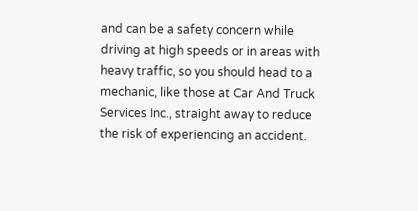and can be a safety concern while driving at high speeds or in areas with heavy traffic, so you should head to a mechanic, like those at Car And Truck Services Inc., straight away to reduce the risk of experiencing an accident.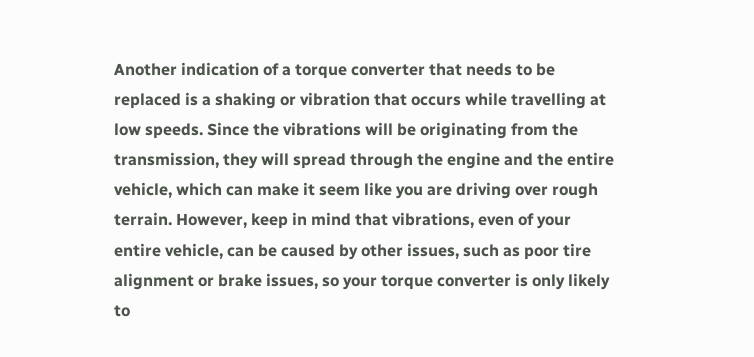Another indication of a torque converter that needs to be replaced is a shaking or vibration that occurs while travelling at low speeds. Since the vibrations will be originating from the transmission, they will spread through the engine and the entire vehicle, which can make it seem like you are driving over rough terrain. However, keep in mind that vibrations, even of your entire vehicle, can be caused by other issues, such as poor tire alignment or brake issues, so your torque converter is only likely to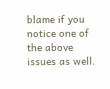blame if you notice one of the above issues as well.